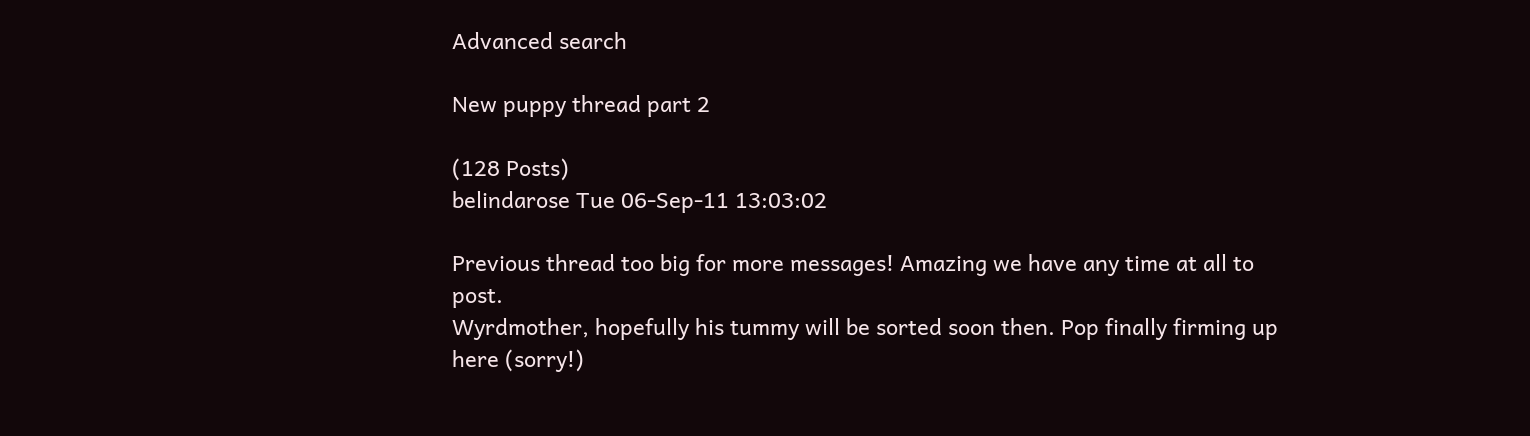Advanced search

New puppy thread part 2

(128 Posts)
belindarose Tue 06-Sep-11 13:03:02

Previous thread too big for more messages! Amazing we have any time at all to post.
Wyrdmother, hopefully his tummy will be sorted soon then. Pop finally firming up here (sorry!)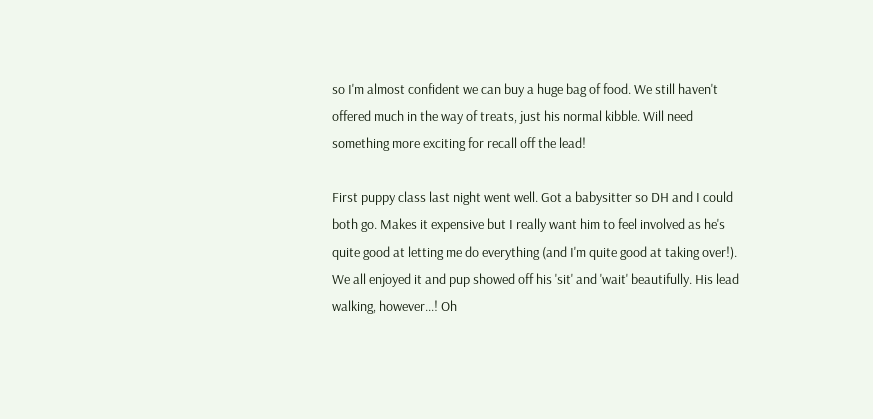so I'm almost confident we can buy a huge bag of food. We still haven't offered much in the way of treats, just his normal kibble. Will need something more exciting for recall off the lead!

First puppy class last night went well. Got a babysitter so DH and I could both go. Makes it expensive but I really want him to feel involved as he's quite good at letting me do everything (and I'm quite good at taking over!). We all enjoyed it and pup showed off his 'sit' and 'wait' beautifully. His lead walking, however...! Oh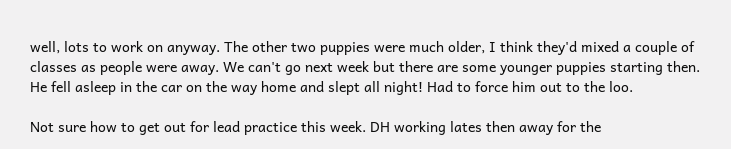well, lots to work on anyway. The other two puppies were much older, I think they'd mixed a couple of classes as people were away. We can't go next week but there are some younger puppies starting then. He fell asleep in the car on the way home and slept all night! Had to force him out to the loo.

Not sure how to get out for lead practice this week. DH working lates then away for the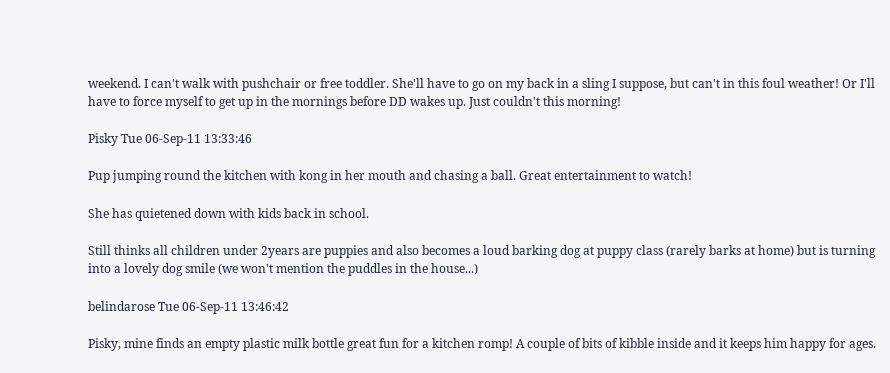weekend. I can't walk with pushchair or free toddler. She'll have to go on my back in a sling I suppose, but can't in this foul weather! Or I'll have to force myself to get up in the mornings before DD wakes up. Just couldn't this morning!

Pisky Tue 06-Sep-11 13:33:46

Pup jumping round the kitchen with kong in her mouth and chasing a ball. Great entertainment to watch!

She has quietened down with kids back in school.

Still thinks all children under 2years are puppies and also becomes a loud barking dog at puppy class (rarely barks at home) but is turning into a lovely dog smile (we won't mention the puddles in the house...)

belindarose Tue 06-Sep-11 13:46:42

Pisky, mine finds an empty plastic milk bottle great fun for a kitchen romp! A couple of bits of kibble inside and it keeps him happy for ages.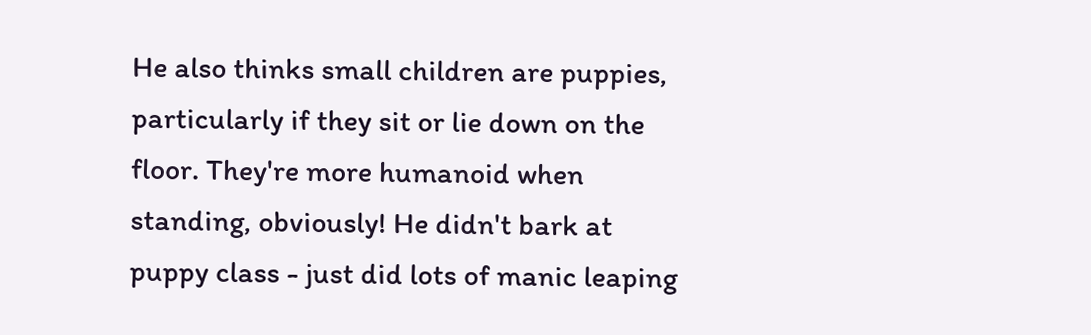He also thinks small children are puppies, particularly if they sit or lie down on the floor. They're more humanoid when standing, obviously! He didn't bark at puppy class - just did lots of manic leaping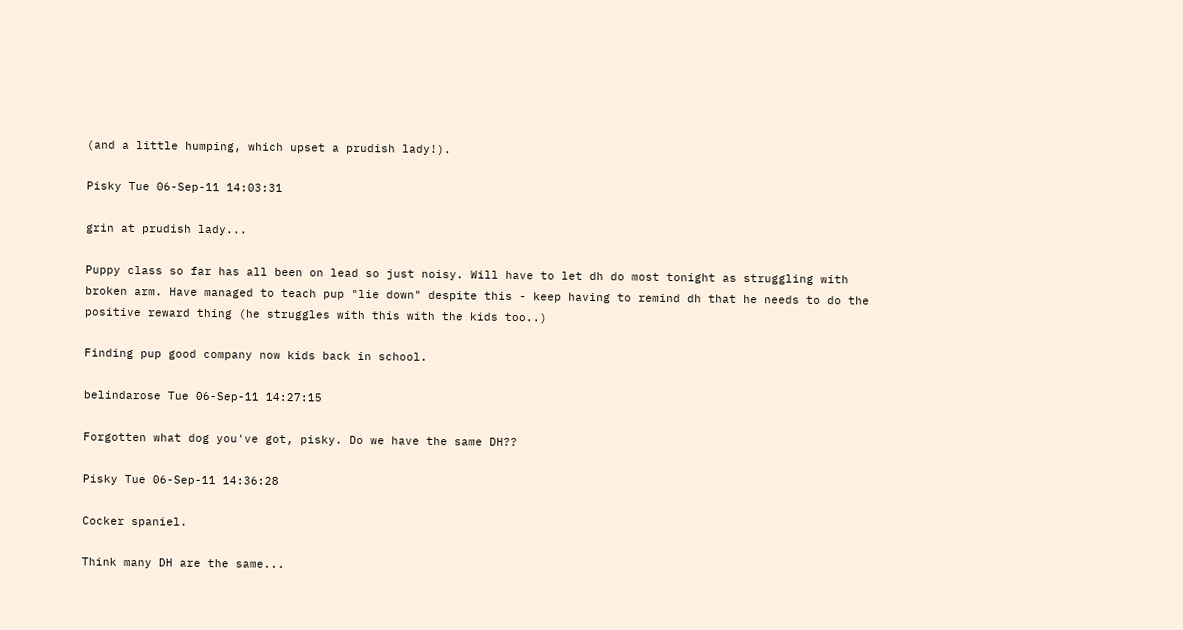(and a little humping, which upset a prudish lady!).

Pisky Tue 06-Sep-11 14:03:31

grin at prudish lady...

Puppy class so far has all been on lead so just noisy. Will have to let dh do most tonight as struggling with broken arm. Have managed to teach pup "lie down" despite this - keep having to remind dh that he needs to do the positive reward thing (he struggles with this with the kids too..)

Finding pup good company now kids back in school.

belindarose Tue 06-Sep-11 14:27:15

Forgotten what dog you've got, pisky. Do we have the same DH??

Pisky Tue 06-Sep-11 14:36:28

Cocker spaniel.

Think many DH are the same...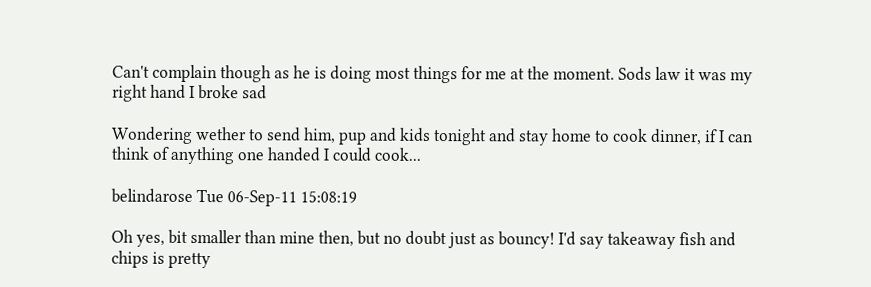Can't complain though as he is doing most things for me at the moment. Sods law it was my right hand I broke sad

Wondering wether to send him, pup and kids tonight and stay home to cook dinner, if I can think of anything one handed I could cook...

belindarose Tue 06-Sep-11 15:08:19

Oh yes, bit smaller than mine then, but no doubt just as bouncy! I'd say takeaway fish and chips is pretty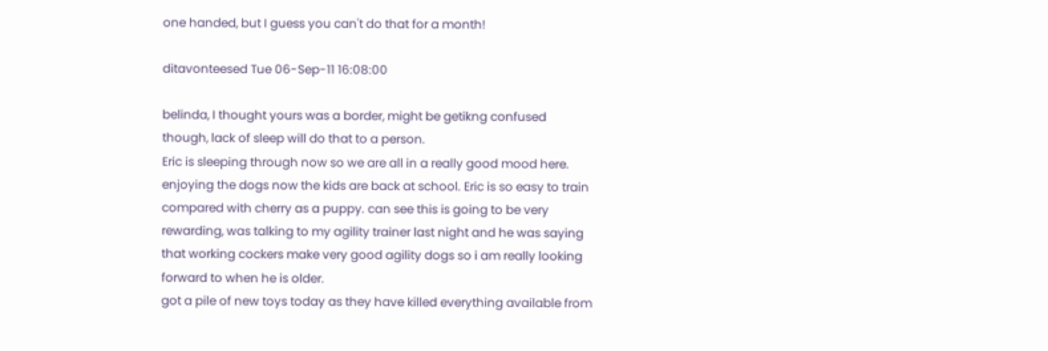one handed, but I guess you can't do that for a month!

ditavonteesed Tue 06-Sep-11 16:08:00

belinda, I thought yours was a border, might be getikng confused though, lack of sleep will do that to a person.
Eric is sleeping through now so we are all in a really good mood here. enjoying the dogs now the kids are back at school. Eric is so easy to train compared with cherry as a puppy. can see this is going to be very rewarding, was talking to my agility trainer last night and he was saying that working cockers make very good agility dogs so i am really looking forward to when he is older.
got a pile of new toys today as they have killed everything available from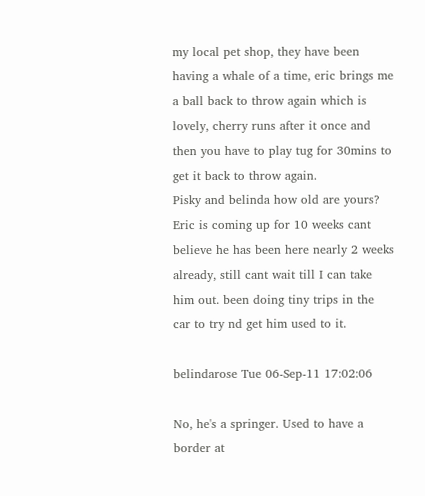my local pet shop, they have been having a whale of a time, eric brings me a ball back to throw again which is lovely, cherry runs after it once and then you have to play tug for 30mins to get it back to throw again.
Pisky and belinda how old are yours? Eric is coming up for 10 weeks cant believe he has been here nearly 2 weeks already, still cant wait till I can take him out. been doing tiny trips in the car to try nd get him used to it.

belindarose Tue 06-Sep-11 17:02:06

No, he's a springer. Used to have a border at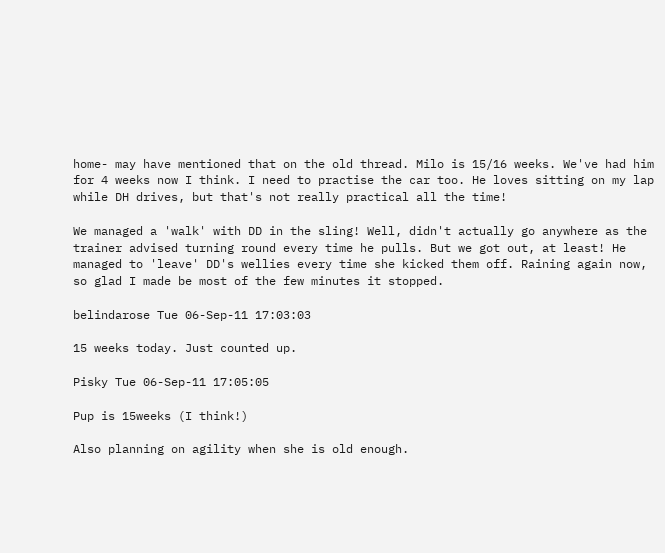home- may have mentioned that on the old thread. Milo is 15/16 weeks. We've had him for 4 weeks now I think. I need to practise the car too. He loves sitting on my lap while DH drives, but that's not really practical all the time!

We managed a 'walk' with DD in the sling! Well, didn't actually go anywhere as the trainer advised turning round every time he pulls. But we got out, at least! He managed to 'leave' DD's wellies every time she kicked them off. Raining again now, so glad I made be most of the few minutes it stopped.

belindarose Tue 06-Sep-11 17:03:03

15 weeks today. Just counted up.

Pisky Tue 06-Sep-11 17:05:05

Pup is 15weeks (I think!)

Also planning on agility when she is old enough.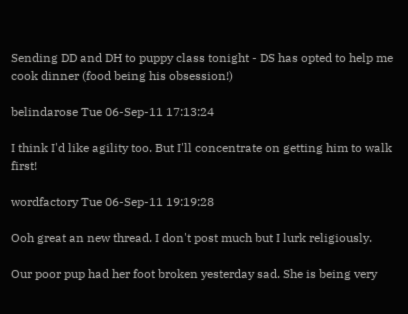Sending DD and DH to puppy class tonight - DS has opted to help me cook dinner (food being his obsession!)

belindarose Tue 06-Sep-11 17:13:24

I think I'd like agility too. But I'll concentrate on getting him to walk first!

wordfactory Tue 06-Sep-11 19:19:28

Ooh great an new thread. I don't post much but I lurk religiously.

Our poor pup had her foot broken yesterday sad. She is being very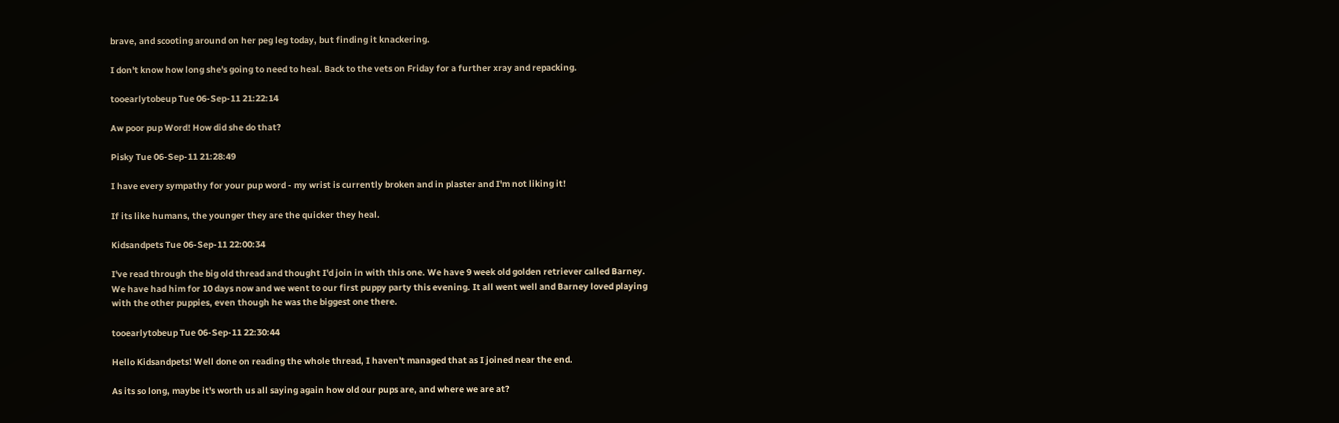brave, and scooting around on her peg leg today, but finding it knackering.

I don't know how long she's going to need to heal. Back to the vets on Friday for a further xray and repacking.

tooearlytobeup Tue 06-Sep-11 21:22:14

Aw poor pup Word! How did she do that?

Pisky Tue 06-Sep-11 21:28:49

I have every sympathy for your pup word - my wrist is currently broken and in plaster and I'm not liking it!

If its like humans, the younger they are the quicker they heal.

Kidsandpets Tue 06-Sep-11 22:00:34

I've read through the big old thread and thought I'd join in with this one. We have 9 week old golden retriever called Barney. We have had him for 10 days now and we went to our first puppy party this evening. It all went well and Barney loved playing with the other puppies, even though he was the biggest one there.

tooearlytobeup Tue 06-Sep-11 22:30:44

Hello Kidsandpets! Well done on reading the whole thread, I haven't managed that as I joined near the end.

As its so long, maybe it's worth us all saying again how old our pups are, and where we are at?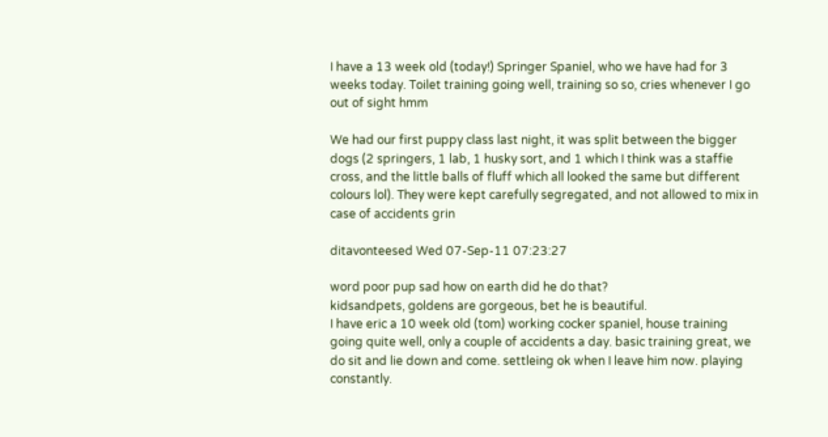I have a 13 week old (today!) Springer Spaniel, who we have had for 3 weeks today. Toilet training going well, training so so, cries whenever I go out of sight hmm

We had our first puppy class last night, it was split between the bigger dogs (2 springers, 1 lab, 1 husky sort, and 1 which I think was a staffie cross, and the little balls of fluff which all looked the same but different colours lol). They were kept carefully segregated, and not allowed to mix in case of accidents grin

ditavonteesed Wed 07-Sep-11 07:23:27

word poor pup sad how on earth did he do that?
kidsandpets, goldens are gorgeous, bet he is beautiful.
I have eric a 10 week old (tom) working cocker spaniel, house training going quite well, only a couple of accidents a day. basic training great, we do sit and lie down and come. settleing ok when I leave him now. playing constantly.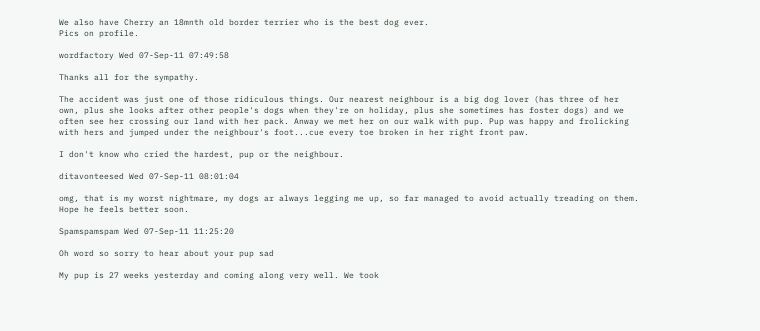We also have Cherry an 18mnth old border terrier who is the best dog ever.
Pics on profile.

wordfactory Wed 07-Sep-11 07:49:58

Thanks all for the sympathy.

The accident was just one of those ridiculous things. Our nearest neighbour is a big dog lover (has three of her own, plus she looks after other people's dogs when they're on holiday, plus she sometimes has foster dogs) and we often see her crossing our land with her pack. Anway we met her on our walk with pup. Pup was happy and frolicking with hers and jumped under the neighbour's foot...cue every toe broken in her right front paw.

I don't know who cried the hardest, pup or the neighbour.

ditavonteesed Wed 07-Sep-11 08:01:04

omg, that is my worst nightmare, my dogs ar always legging me up, so far managed to avoid actually treading on them.
Hope he feels better soon.

Spamspamspam Wed 07-Sep-11 11:25:20

Oh word so sorry to hear about your pup sad

My pup is 27 weeks yesterday and coming along very well. We took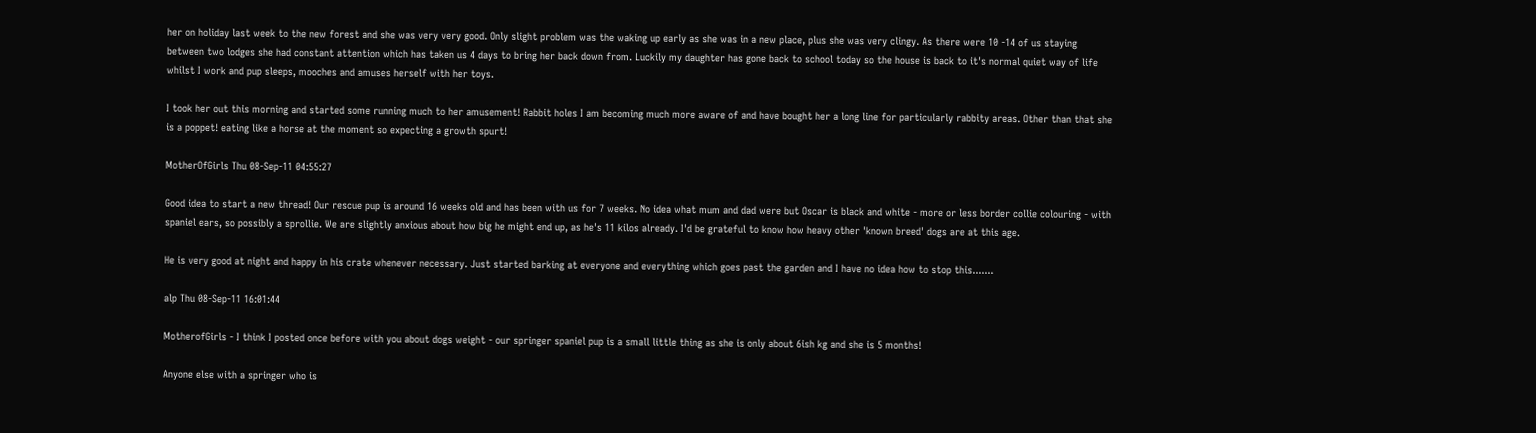her on holiday last week to the new forest and she was very very good. Only slight problem was the waking up early as she was in a new place, plus she was very clingy. As there were 10 -14 of us staying between two lodges she had constant attention which has taken us 4 days to bring her back down from. Luckily my daughter has gone back to school today so the house is back to it's normal quiet way of life whilst I work and pup sleeps, mooches and amuses herself with her toys.

I took her out this morning and started some running much to her amusement! Rabbit holes I am becoming much more aware of and have bought her a long line for particularly rabbity areas. Other than that she is a poppet! eating like a horse at the moment so expecting a growth spurt!

MotherOfGirls Thu 08-Sep-11 04:55:27

Good idea to start a new thread! Our rescue pup is around 16 weeks old and has been with us for 7 weeks. No idea what mum and dad were but Oscar is black and white - more or less border collie colouring - with spaniel ears, so possibly a sprollie. We are slightly anxious about how big he might end up, as he's 11 kilos already. I'd be grateful to know how heavy other 'known breed' dogs are at this age.

He is very good at night and happy in his crate whenever necessary. Just started barking at everyone and everything which goes past the garden and I have no idea how to stop this.......

alp Thu 08-Sep-11 16:01:44

MotherofGirls - I think I posted once before with you about dogs weight - our springer spaniel pup is a small little thing as she is only about 6ish kg and she is 5 months!

Anyone else with a springer who is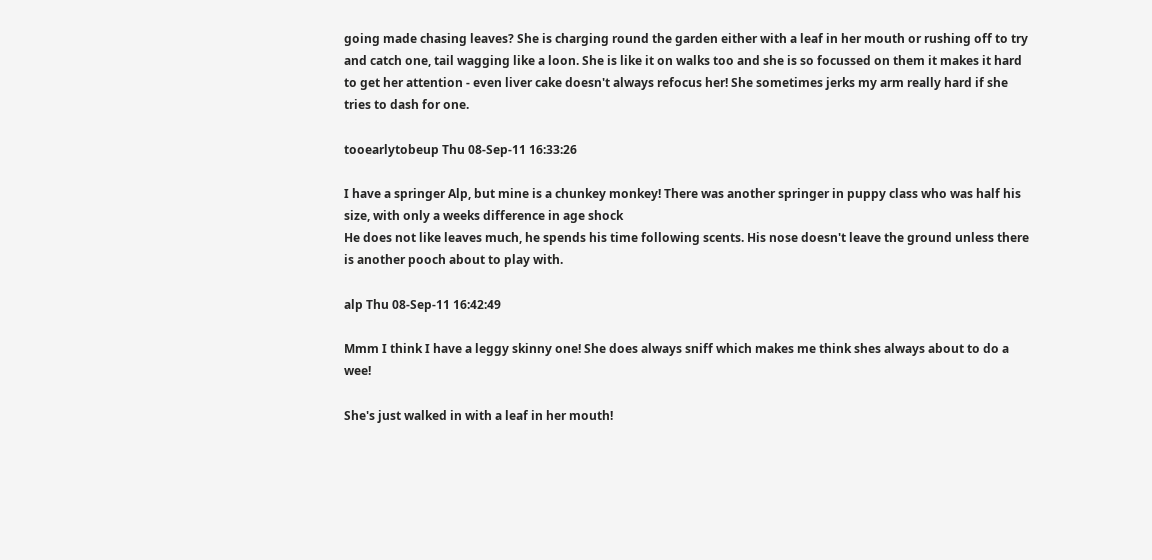going made chasing leaves? She is charging round the garden either with a leaf in her mouth or rushing off to try and catch one, tail wagging like a loon. She is like it on walks too and she is so focussed on them it makes it hard to get her attention - even liver cake doesn't always refocus her! She sometimes jerks my arm really hard if she tries to dash for one.

tooearlytobeup Thu 08-Sep-11 16:33:26

I have a springer Alp, but mine is a chunkey monkey! There was another springer in puppy class who was half his size, with only a weeks difference in age shock
He does not like leaves much, he spends his time following scents. His nose doesn't leave the ground unless there is another pooch about to play with.

alp Thu 08-Sep-11 16:42:49

Mmm I think I have a leggy skinny one! She does always sniff which makes me think shes always about to do a wee!

She's just walked in with a leaf in her mouth!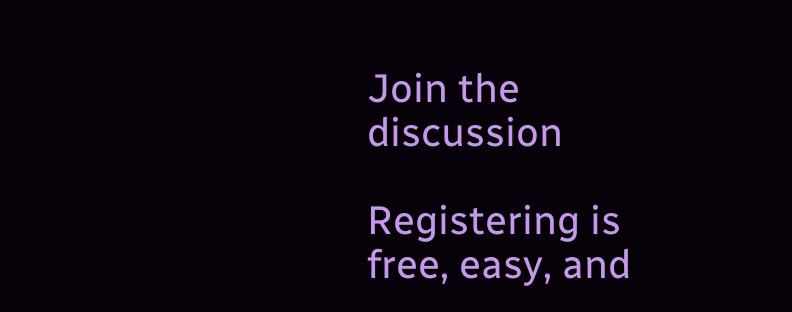Join the discussion

Registering is free, easy, and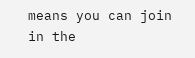means you can join in the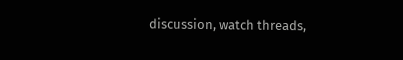discussion, watch threads,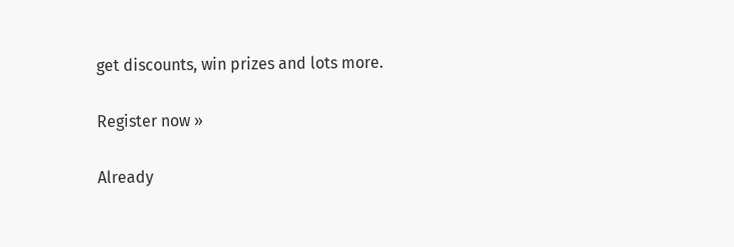get discounts, win prizes and lots more.

Register now »

Already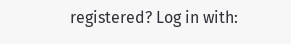registered? Log in with: